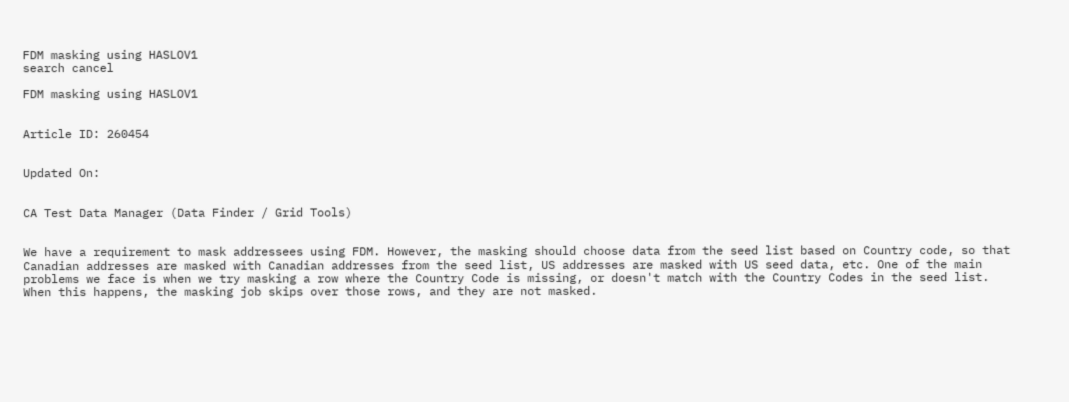FDM masking using HASLOV1
search cancel

FDM masking using HASLOV1


Article ID: 260454


Updated On:


CA Test Data Manager (Data Finder / Grid Tools)


We have a requirement to mask addressees using FDM. However, the masking should choose data from the seed list based on Country code, so that Canadian addresses are masked with Canadian addresses from the seed list, US addresses are masked with US seed data, etc. One of the main problems we face is when we try masking a row where the Country Code is missing, or doesn't match with the Country Codes in the seed list. When this happens, the masking job skips over those rows, and they are not masked.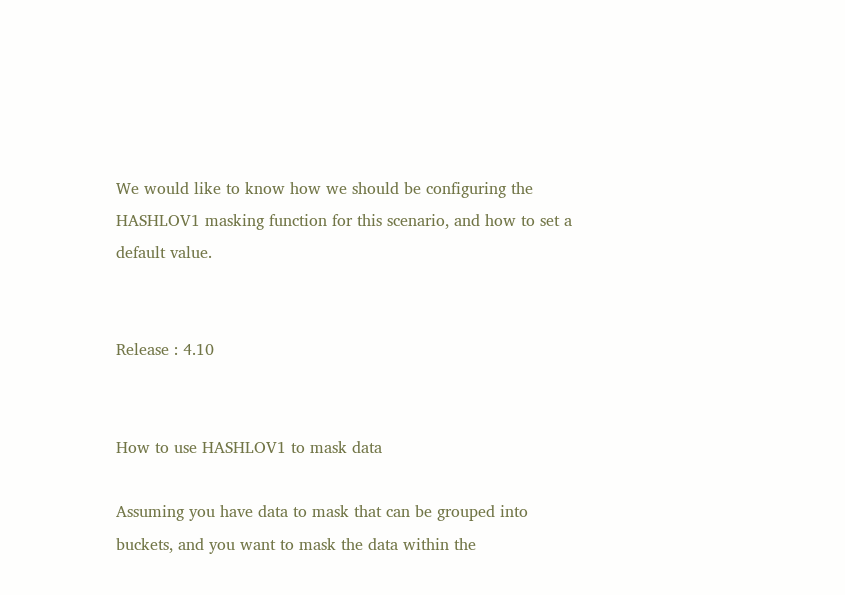We would like to know how we should be configuring the HASHLOV1 masking function for this scenario, and how to set a default value.


Release : 4.10


How to use HASHLOV1 to mask data

Assuming you have data to mask that can be grouped into buckets, and you want to mask the data within the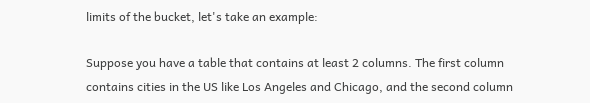limits of the bucket, let's take an example:

Suppose you have a table that contains at least 2 columns. The first column contains cities in the US like Los Angeles and Chicago, and the second column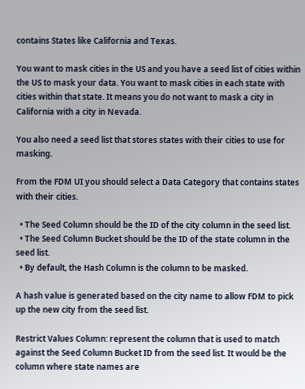contains States like California and Texas.

You want to mask cities in the US and you have a seed list of cities within the US to mask your data. You want to mask cities in each state with cities within that state. It means you do not want to mask a city in California with a city in Nevada.

You also need a seed list that stores states with their cities to use for masking.

From the FDM UI you should select a Data Category that contains states with their cities.

  • The Seed Column should be the ID of the city column in the seed list.
  • The Seed Column Bucket should be the ID of the state column in the seed list.
  • By default, the Hash Column is the column to be masked.

A hash value is generated based on the city name to allow FDM to pick up the new city from the seed list.

Restrict Values Column: represent the column that is used to match against the Seed Column Bucket ID from the seed list. It would be the column where state names are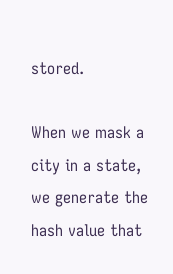stored.

When we mask a city in a state, we generate the hash value that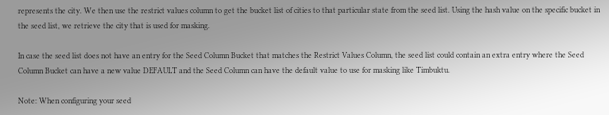represents the city. We then use the restrict values column to get the bucket list of cities to that particular state from the seed list. Using the hash value on the specific bucket in the seed list, we retrieve the city that is used for masking.

In case the seed list does not have an entry for the Seed Column Bucket that matches the Restrict Values Column, the seed list could contain an extra entry where the Seed Column Bucket can have a new value DEFAULT and the Seed Column can have the default value to use for masking like Timbuktu.

Note: When configuring your seed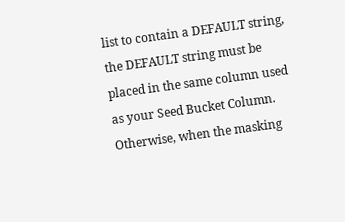list to contain a DEFAULT string, the DEFAULT string must be placed in the same column used as your Seed Bucket Column. Otherwise, when the masking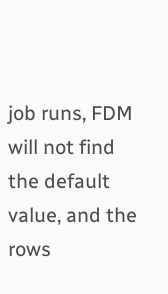job runs, FDM will not find the default value, and the rows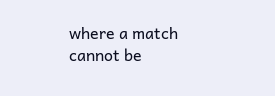where a match cannot be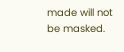made will not be masked.